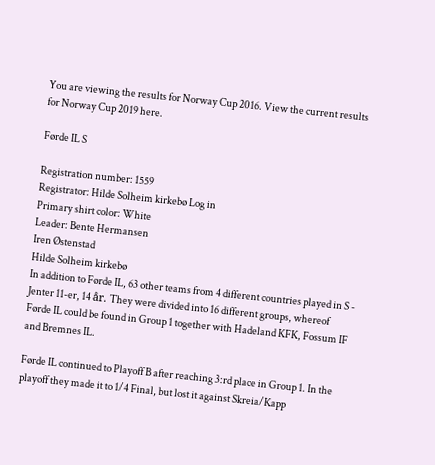You are viewing the results for Norway Cup 2016. View the current results for Norway Cup 2019 here.

Førde IL S

Registration number: 1559
Registrator: Hilde Solheim kirkebø Log in
Primary shirt color: White
Leader: Bente Hermansen
Iren Østenstad
Hilde Solheim kirkebø
In addition to Førde IL, 63 other teams from 4 different countries played in S - Jenter 11-er, 14 år. They were divided into 16 different groups, whereof Førde IL could be found in Group 1 together with Hadeland KFK, Fossum IF and Bremnes IL.

Førde IL continued to Playoff B after reaching 3:rd place in Group 1. In the playoff they made it to 1/4 Final, but lost it against Skreia/Kapp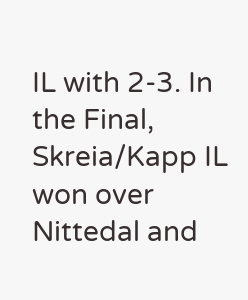IL with 2-3. In the Final, Skreia/Kapp IL won over Nittedal and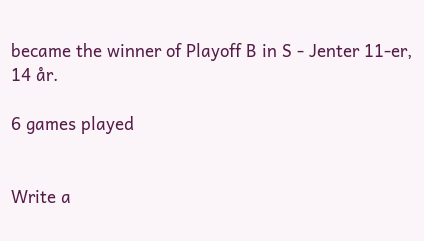became the winner of Playoff B in S - Jenter 11-er, 14 år.

6 games played


Write a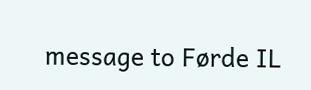message to Førde IL